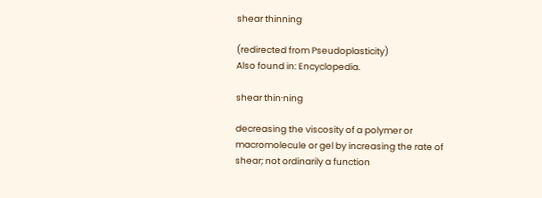shear thinning

(redirected from Pseudoplasticity)
Also found in: Encyclopedia.

shear thin·ning

decreasing the viscosity of a polymer or macromolecule or gel by increasing the rate of shear; not ordinarily a function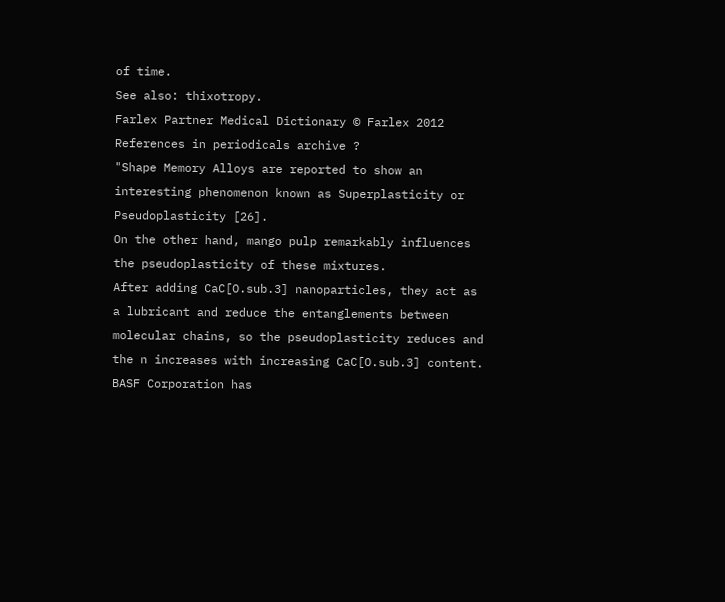of time.
See also: thixotropy.
Farlex Partner Medical Dictionary © Farlex 2012
References in periodicals archive ?
"Shape Memory Alloys are reported to show an interesting phenomenon known as Superplasticity or Pseudoplasticity [26].
On the other hand, mango pulp remarkably influences the pseudoplasticity of these mixtures.
After adding CaC[O.sub.3] nanoparticles, they act as a lubricant and reduce the entanglements between molecular chains, so the pseudoplasticity reduces and the n increases with increasing CaC[O.sub.3] content.
BASF Corporation has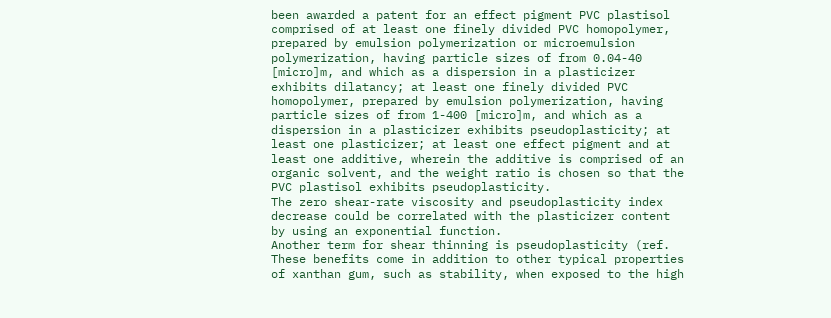been awarded a patent for an effect pigment PVC plastisol comprised of at least one finely divided PVC homopolymer, prepared by emulsion polymerization or microemulsion polymerization, having particle sizes of from 0.04-40 [micro]m, and which as a dispersion in a plasticizer exhibits dilatancy; at least one finely divided PVC homopolymer, prepared by emulsion polymerization, having particle sizes of from 1-400 [micro]m, and which as a dispersion in a plasticizer exhibits pseudoplasticity; at least one plasticizer; at least one effect pigment and at least one additive, wherein the additive is comprised of an organic solvent, and the weight ratio is chosen so that the PVC plastisol exhibits pseudoplasticity.
The zero shear-rate viscosity and pseudoplasticity index decrease could be correlated with the plasticizer content by using an exponential function.
Another term for shear thinning is pseudoplasticity (ref.
These benefits come in addition to other typical properties of xanthan gum, such as stability, when exposed to the high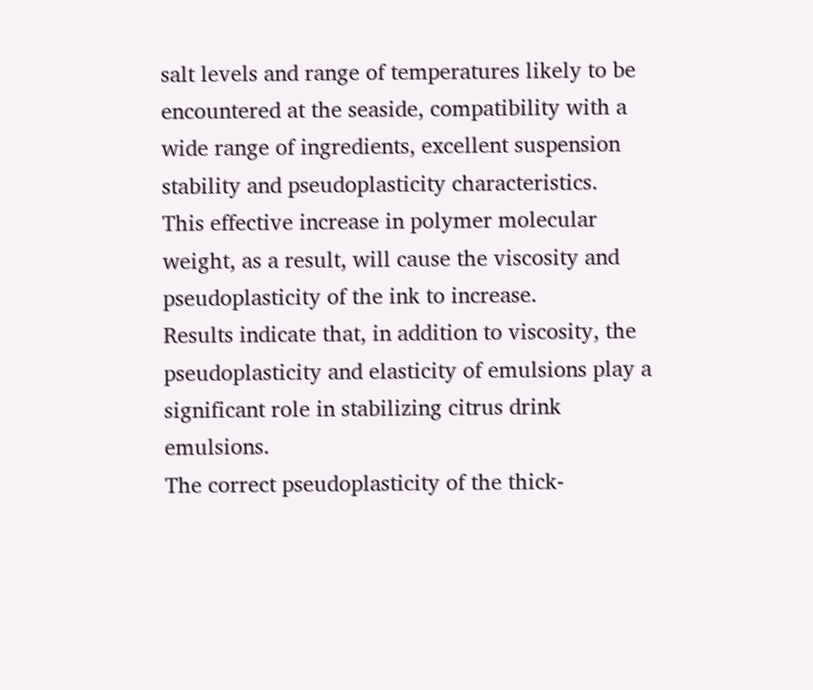salt levels and range of temperatures likely to be encountered at the seaside, compatibility with a wide range of ingredients, excellent suspension stability and pseudoplasticity characteristics.
This effective increase in polymer molecular weight, as a result, will cause the viscosity and pseudoplasticity of the ink to increase.
Results indicate that, in addition to viscosity, the pseudoplasticity and elasticity of emulsions play a significant role in stabilizing citrus drink emulsions.
The correct pseudoplasticity of the thick-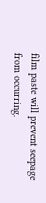film paste will prevent seepage from occurring.